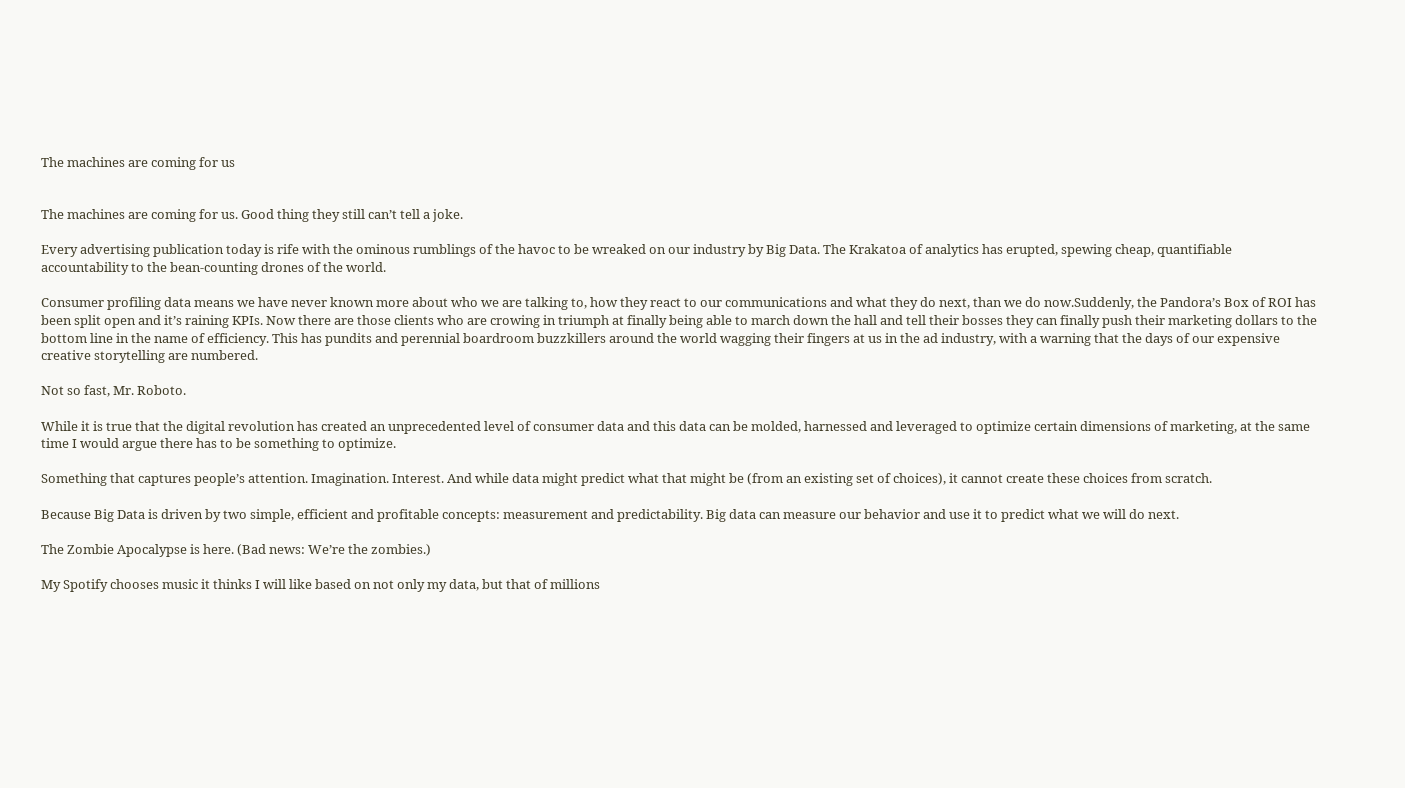The machines are coming for us


The machines are coming for us. Good thing they still can’t tell a joke.

Every advertising publication today is rife with the ominous rumblings of the havoc to be wreaked on our industry by Big Data. The Krakatoa of analytics has erupted, spewing cheap, quantifiable accountability to the bean-counting drones of the world.

Consumer profiling data means we have never known more about who we are talking to, how they react to our communications and what they do next, than we do now.Suddenly, the Pandora’s Box of ROI has been split open and it’s raining KPIs. Now there are those clients who are crowing in triumph at finally being able to march down the hall and tell their bosses they can finally push their marketing dollars to the bottom line in the name of efficiency. This has pundits and perennial boardroom buzzkillers around the world wagging their fingers at us in the ad industry, with a warning that the days of our expensive creative storytelling are numbered.

Not so fast, Mr. Roboto.

While it is true that the digital revolution has created an unprecedented level of consumer data and this data can be molded, harnessed and leveraged to optimize certain dimensions of marketing, at the same time I would argue there has to be something to optimize.

Something that captures people’s attention. Imagination. Interest. And while data might predict what that might be (from an existing set of choices), it cannot create these choices from scratch.

Because Big Data is driven by two simple, efficient and profitable concepts: measurement and predictability. Big data can measure our behavior and use it to predict what we will do next.

The Zombie Apocalypse is here. (Bad news: We’re the zombies.)

My Spotify chooses music it thinks I will like based on not only my data, but that of millions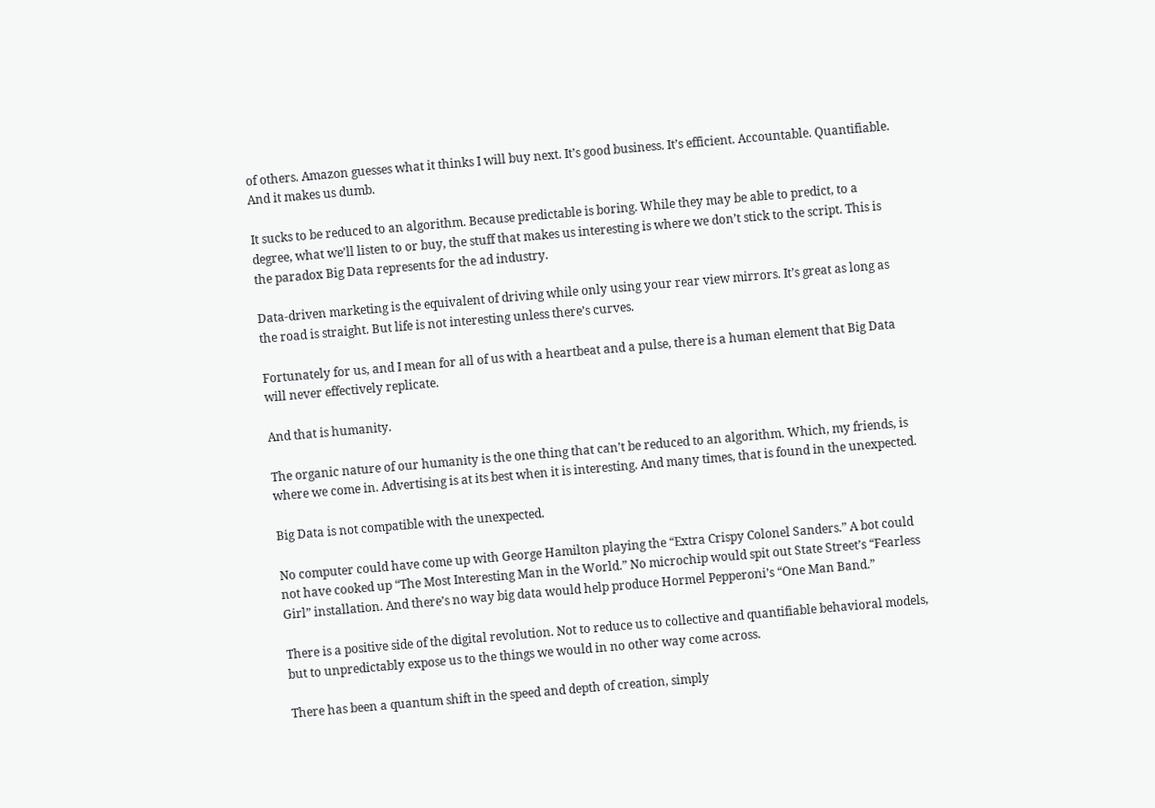of others. Amazon guesses what it thinks I will buy next. It’s good business. It’s efficient. Accountable. Quantifiable. And it makes us dumb.

It sucks to be reduced to an algorithm. Because predictable is boring. While they may be able to predict, to a degree, what we’ll listen to or buy, the stuff that makes us interesting is where we don’t stick to the script. This is the paradox Big Data represents for the ad industry.

Data-driven marketing is the equivalent of driving while only using your rear view mirrors. It’s great as long as the road is straight. But life is not interesting unless there’s curves.

Fortunately for us, and I mean for all of us with a heartbeat and a pulse, there is a human element that Big Data will never effectively replicate.

And that is humanity.

The organic nature of our humanity is the one thing that can’t be reduced to an algorithm. Which, my friends, is where we come in. Advertising is at its best when it is interesting. And many times, that is found in the unexpected.

Big Data is not compatible with the unexpected.

No computer could have come up with George Hamilton playing the “Extra Crispy Colonel Sanders.” A bot could not have cooked up “The Most Interesting Man in the World.” No microchip would spit out State Street’s “Fearless Girl” installation. And there’s no way big data would help produce Hormel Pepperoni’s “One Man Band.”

There is a positive side of the digital revolution. Not to reduce us to collective and quantifiable behavioral models, but to unpredictably expose us to the things we would in no other way come across.

There has been a quantum shift in the speed and depth of creation, simply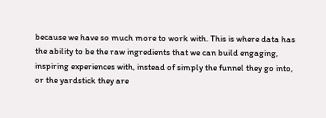because we have so much more to work with. This is where data has the ability to be the raw ingredients that we can build engaging, inspiring experiences with, instead of simply the funnel they go into, or the yardstick they are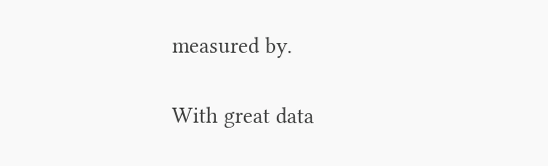measured by.

With great data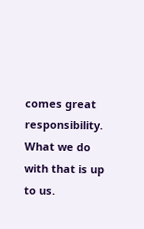comes great responsibility. What we do with that is up to us.